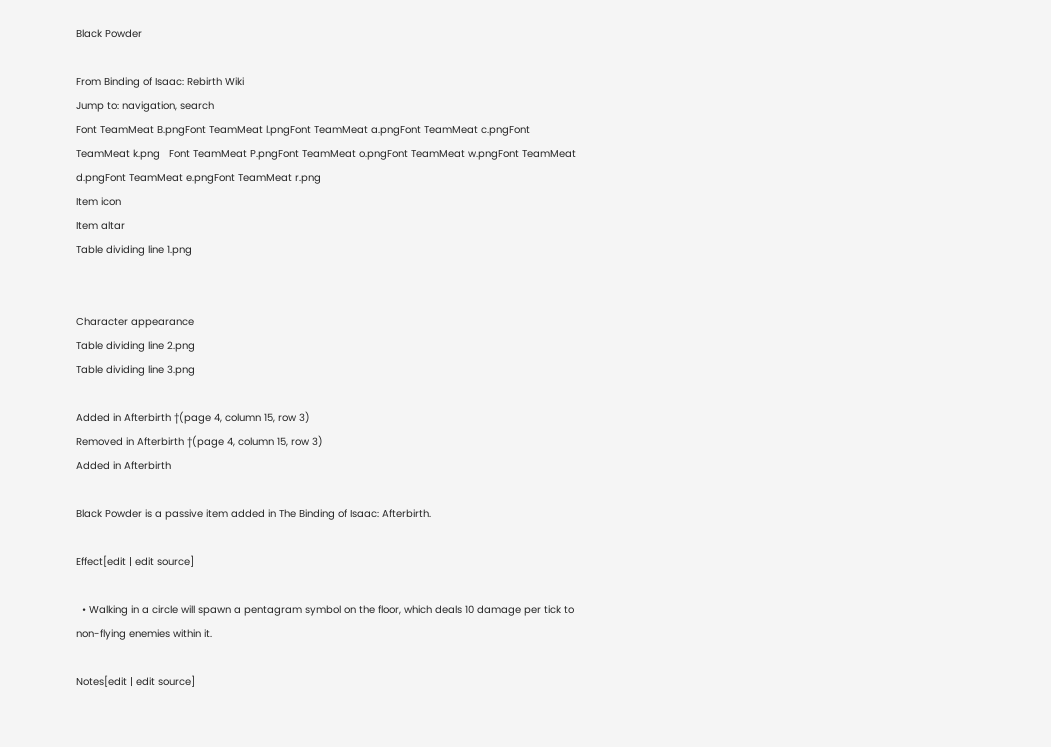Black Powder

From Binding of Isaac: Rebirth Wiki
Jump to: navigation, search
Font TeamMeat B.pngFont TeamMeat l.pngFont TeamMeat a.pngFont TeamMeat c.pngFont TeamMeat k.png   Font TeamMeat P.pngFont TeamMeat o.pngFont TeamMeat w.pngFont TeamMeat d.pngFont TeamMeat e.pngFont TeamMeat r.png
Item icon
Item altar
Table dividing line 1.png


Character appearance
Table dividing line 2.png
Table dividing line 3.png

Added in Afterbirth †(page 4, column 15, row 3)
Removed in Afterbirth †(page 4, column 15, row 3)
Added in Afterbirth

Black Powder is a passive item added in The Binding of Isaac: Afterbirth.

Effect[edit | edit source]

  • Walking in a circle will spawn a pentagram symbol on the floor, which deals 10 damage per tick to non-flying enemies within it.

Notes[edit | edit source]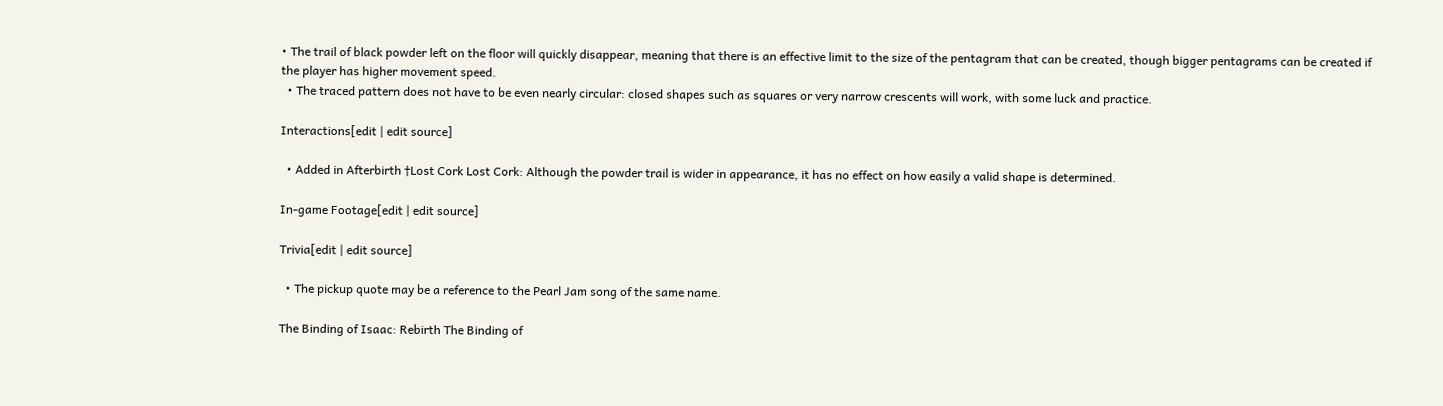• The trail of black powder left on the floor will quickly disappear, meaning that there is an effective limit to the size of the pentagram that can be created, though bigger pentagrams can be created if the player has higher movement speed.
  • The traced pattern does not have to be even nearly circular: closed shapes such as squares or very narrow crescents will work, with some luck and practice.

Interactions[edit | edit source]

  • Added in Afterbirth †Lost Cork Lost Cork: Although the powder trail is wider in appearance, it has no effect on how easily a valid shape is determined.

In-game Footage[edit | edit source]

Trivia[edit | edit source]

  • The pickup quote may be a reference to the Pearl Jam song of the same name.

The Binding of Isaac: Rebirth The Binding of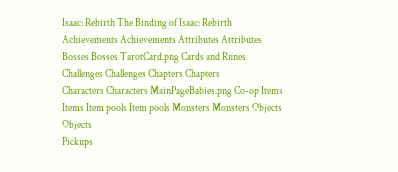Isaac: Rebirth The Binding of Isaac: Rebirth
Achievements Achievements Attributes Attributes Bosses Bosses TarotCard.png Cards and Runes Challenges Challenges Chapters Chapters
Characters Characters MainPageBabies.png Co-op Items Items Item pools Item pools Monsters Monsters Objects Objects
Pickups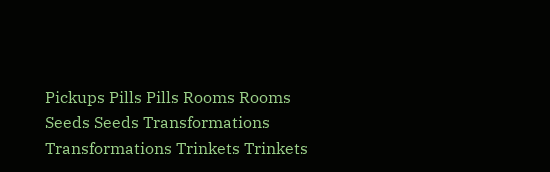Pickups Pills Pills Rooms Rooms Seeds Seeds Transformations Transformations Trinkets Trinkets